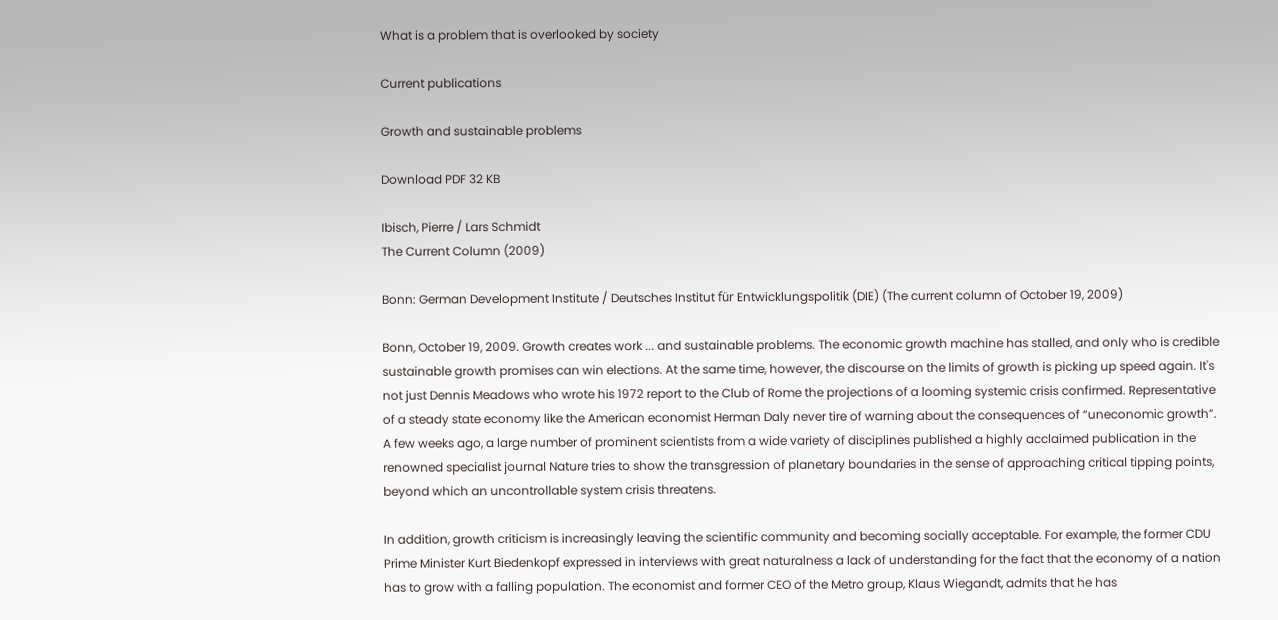What is a problem that is overlooked by society

Current publications

Growth and sustainable problems

Download PDF 32 KB

Ibisch, Pierre / Lars Schmidt
The Current Column (2009)

Bonn: German Development Institute / Deutsches Institut für Entwicklungspolitik (DIE) (The current column of October 19, 2009)

Bonn, October 19, 2009. Growth creates work ... and sustainable problems. The economic growth machine has stalled, and only who is credible sustainable growth promises can win elections. At the same time, however, the discourse on the limits of growth is picking up speed again. It's not just Dennis Meadows who wrote his 1972 report to the Club of Rome the projections of a looming systemic crisis confirmed. Representative of a steady state economy like the American economist Herman Daly never tire of warning about the consequences of “uneconomic growth”. A few weeks ago, a large number of prominent scientists from a wide variety of disciplines published a highly acclaimed publication in the renowned specialist journal Nature tries to show the transgression of planetary boundaries in the sense of approaching critical tipping points, beyond which an uncontrollable system crisis threatens.

In addition, growth criticism is increasingly leaving the scientific community and becoming socially acceptable. For example, the former CDU Prime Minister Kurt Biedenkopf expressed in interviews with great naturalness a lack of understanding for the fact that the economy of a nation has to grow with a falling population. The economist and former CEO of the Metro group, Klaus Wiegandt, admits that he has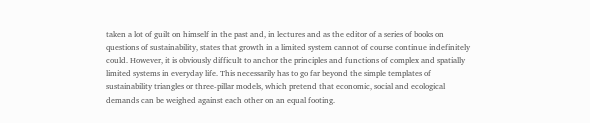taken a lot of guilt on himself in the past and, in lectures and as the editor of a series of books on questions of sustainability, states that growth in a limited system cannot of course continue indefinitely could. However, it is obviously difficult to anchor the principles and functions of complex and spatially limited systems in everyday life. This necessarily has to go far beyond the simple templates of sustainability triangles or three-pillar models, which pretend that economic, social and ecological demands can be weighed against each other on an equal footing.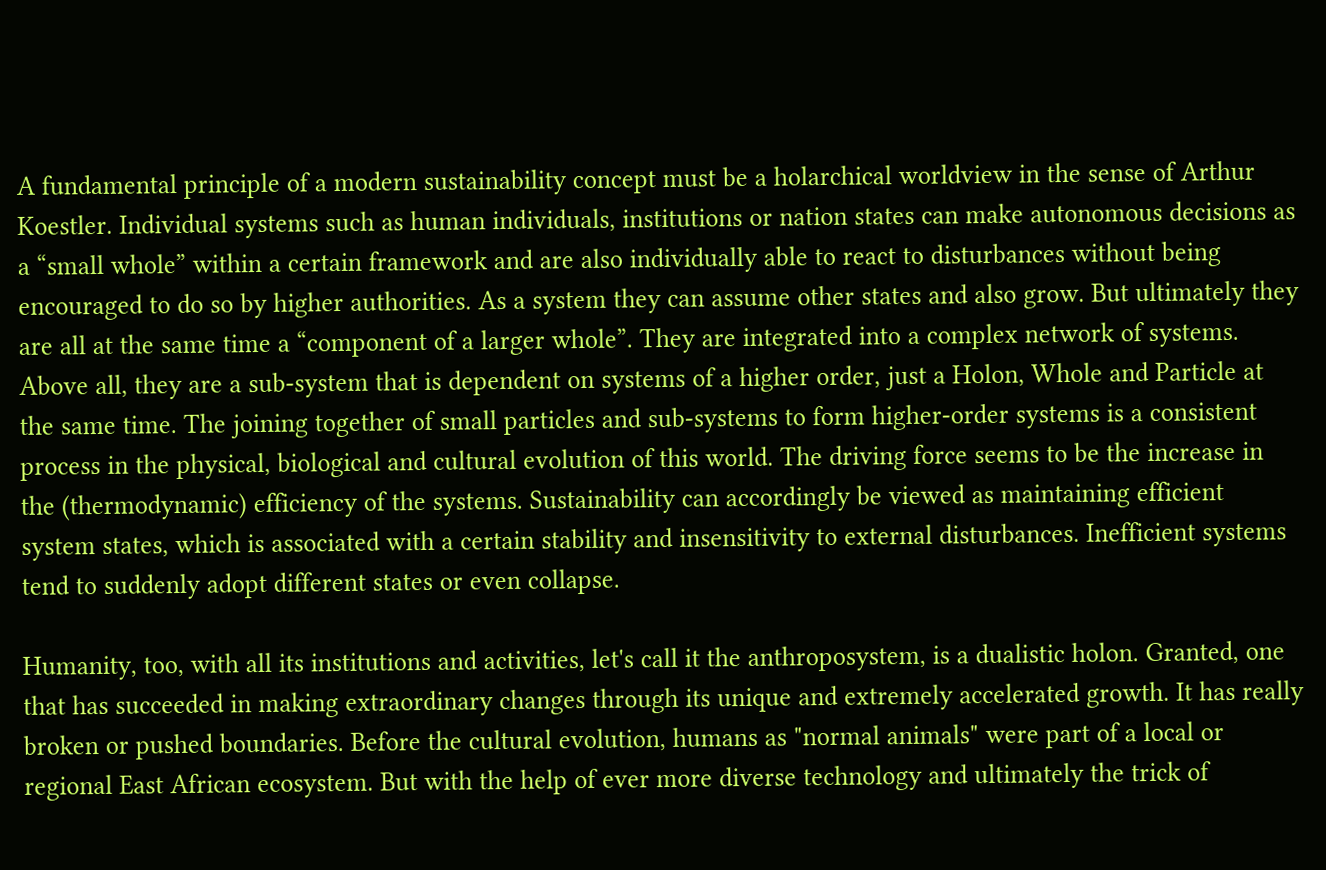A fundamental principle of a modern sustainability concept must be a holarchical worldview in the sense of Arthur Koestler. Individual systems such as human individuals, institutions or nation states can make autonomous decisions as a “small whole” within a certain framework and are also individually able to react to disturbances without being encouraged to do so by higher authorities. As a system they can assume other states and also grow. But ultimately they are all at the same time a “component of a larger whole”. They are integrated into a complex network of systems. Above all, they are a sub-system that is dependent on systems of a higher order, just a Holon, Whole and Particle at the same time. The joining together of small particles and sub-systems to form higher-order systems is a consistent process in the physical, biological and cultural evolution of this world. The driving force seems to be the increase in the (thermodynamic) efficiency of the systems. Sustainability can accordingly be viewed as maintaining efficient system states, which is associated with a certain stability and insensitivity to external disturbances. Inefficient systems tend to suddenly adopt different states or even collapse.

Humanity, too, with all its institutions and activities, let's call it the anthroposystem, is a dualistic holon. Granted, one that has succeeded in making extraordinary changes through its unique and extremely accelerated growth. It has really broken or pushed boundaries. Before the cultural evolution, humans as "normal animals" were part of a local or regional East African ecosystem. But with the help of ever more diverse technology and ultimately the trick of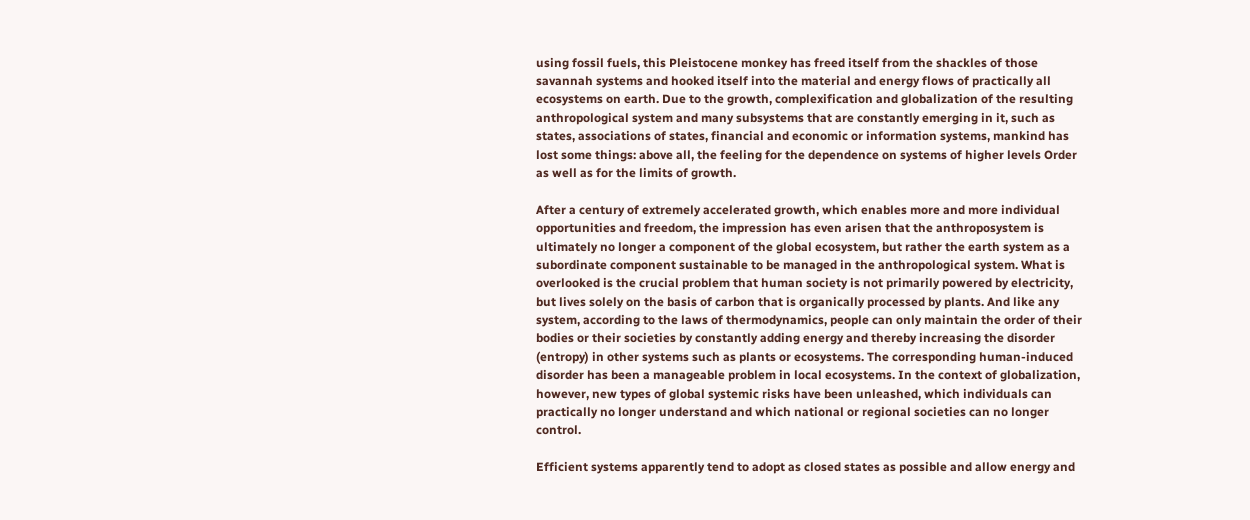using fossil fuels, this Pleistocene monkey has freed itself from the shackles of those savannah systems and hooked itself into the material and energy flows of practically all ecosystems on earth. Due to the growth, complexification and globalization of the resulting anthropological system and many subsystems that are constantly emerging in it, such as states, associations of states, financial and economic or information systems, mankind has lost some things: above all, the feeling for the dependence on systems of higher levels Order as well as for the limits of growth.

After a century of extremely accelerated growth, which enables more and more individual opportunities and freedom, the impression has even arisen that the anthroposystem is ultimately no longer a component of the global ecosystem, but rather the earth system as a subordinate component sustainable to be managed in the anthropological system. What is overlooked is the crucial problem that human society is not primarily powered by electricity, but lives solely on the basis of carbon that is organically processed by plants. And like any system, according to the laws of thermodynamics, people can only maintain the order of their bodies or their societies by constantly adding energy and thereby increasing the disorder (entropy) in other systems such as plants or ecosystems. The corresponding human-induced disorder has been a manageable problem in local ecosystems. In the context of globalization, however, new types of global systemic risks have been unleashed, which individuals can practically no longer understand and which national or regional societies can no longer control.

Efficient systems apparently tend to adopt as closed states as possible and allow energy and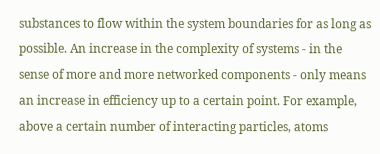substances to flow within the system boundaries for as long as possible. An increase in the complexity of systems - in the sense of more and more networked components - only means an increase in efficiency up to a certain point. For example, above a certain number of interacting particles, atoms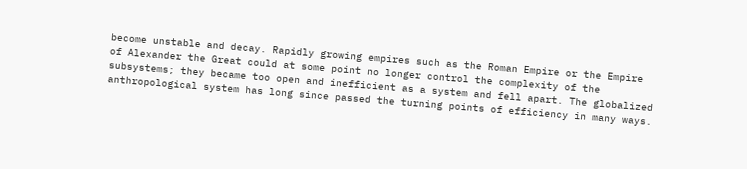become unstable and decay. Rapidly growing empires such as the Roman Empire or the Empire of Alexander the Great could at some point no longer control the complexity of the subsystems; they became too open and inefficient as a system and fell apart. The globalized anthropological system has long since passed the turning points of efficiency in many ways.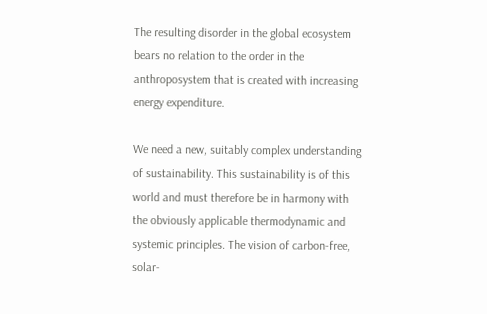The resulting disorder in the global ecosystem bears no relation to the order in the anthroposystem that is created with increasing energy expenditure.

We need a new, suitably complex understanding of sustainability. This sustainability is of this world and must therefore be in harmony with the obviously applicable thermodynamic and systemic principles. The vision of carbon-free, solar-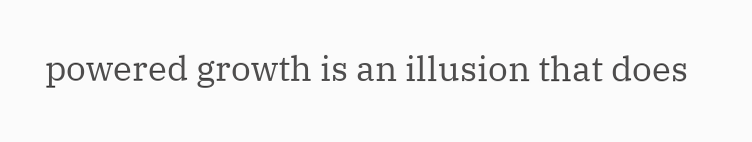powered growth is an illusion that does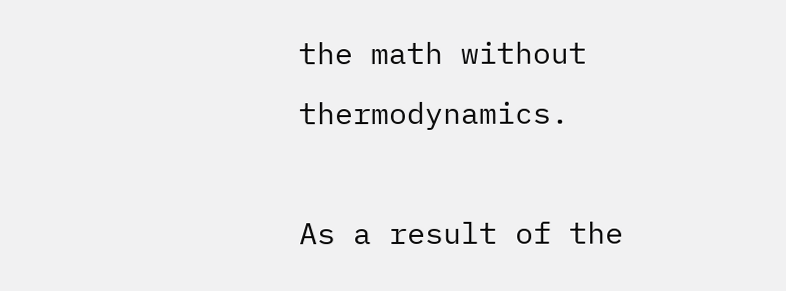the math without thermodynamics.

As a result of the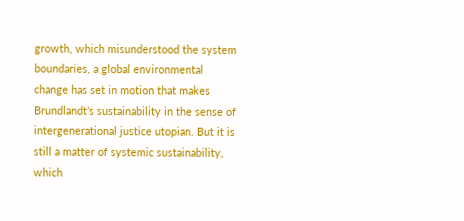growth, which misunderstood the system boundaries, a global environmental change has set in motion that makes Brundlandt’s sustainability in the sense of intergenerational justice utopian. But it is still a matter of systemic sustainability, which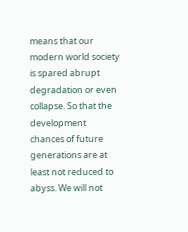means that our modern world society is spared abrupt degradation or even collapse. So that the development chances of future generations are at least not reduced to abyss. We will not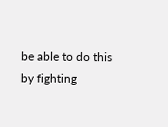be able to do this by fighting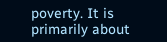poverty. It is primarily about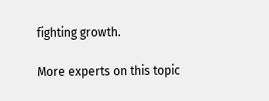fighting growth.

More experts on this topic